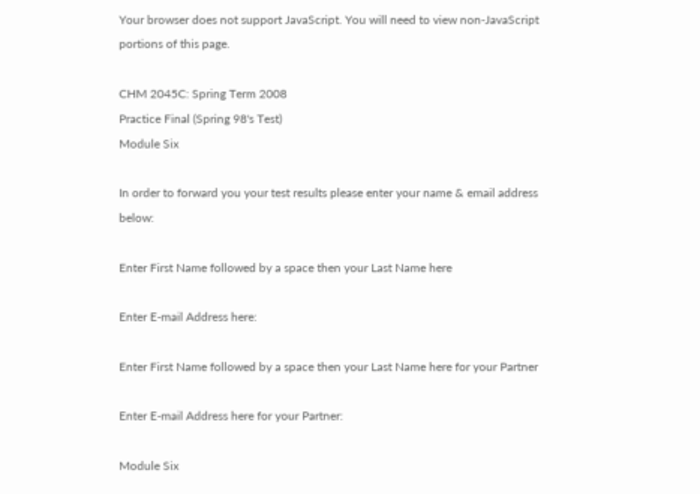Your browser does not support JavaScript. You will need to view non-JavaScript portions of this page.

CHM 2045C: Spring Term 2008
Practice Final (Spring 98's Test)
Module Six

In order to forward you your test results please enter your name & email address below:

Enter First Name followed by a space then your Last Name here

Enter E-mail Address here:

Enter First Name followed by a space then your Last Name here for your Partner

Enter E-mail Address here for your Partner:

Module Six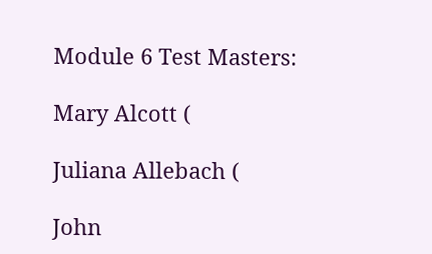Module 6 Test Masters:

Mary Alcott (

Juliana Allebach (

John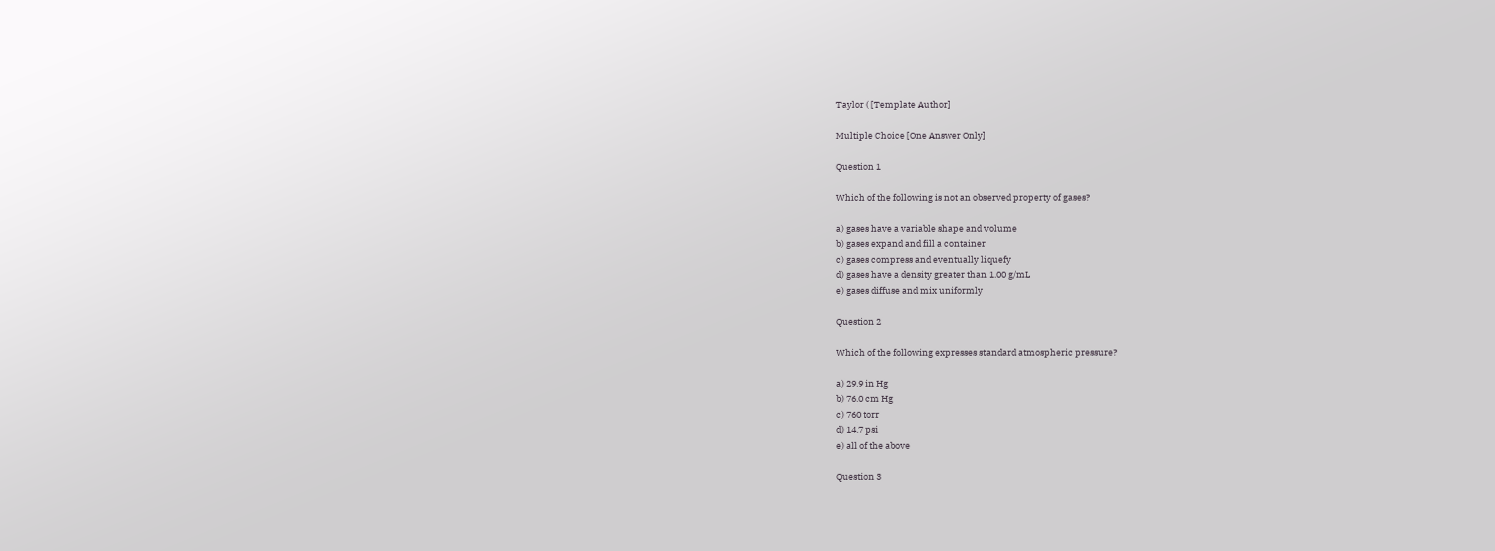Taylor ( [Template Author]

Multiple Choice [One Answer Only]

Question 1

Which of the following is not an observed property of gases?

a) gases have a variable shape and volume
b) gases expand and fill a container
c) gases compress and eventually liquefy
d) gases have a density greater than 1.00 g/mL
e) gases diffuse and mix uniformly

Question 2

Which of the following expresses standard atmospheric pressure?

a) 29.9 in Hg
b) 76.0 cm Hg
c) 760 torr
d) 14.7 psi
e) all of the above

Question 3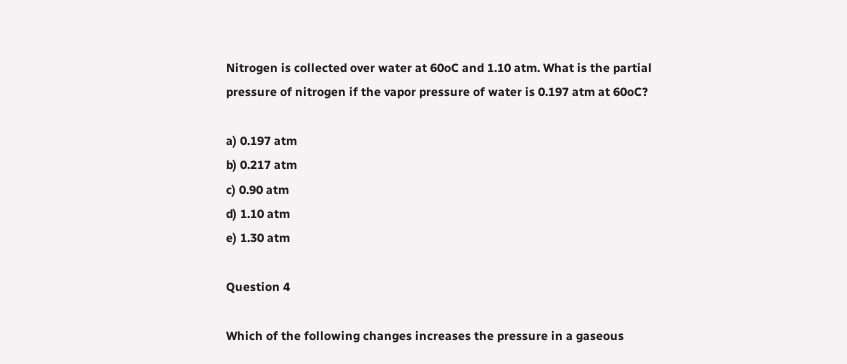Nitrogen is collected over water at 60oC and 1.10 atm. What is the partial pressure of nitrogen if the vapor pressure of water is 0.197 atm at 60oC?

a) 0.197 atm
b) 0.217 atm
c) 0.90 atm
d) 1.10 atm
e) 1.30 atm

Question 4

Which of the following changes increases the pressure in a gaseous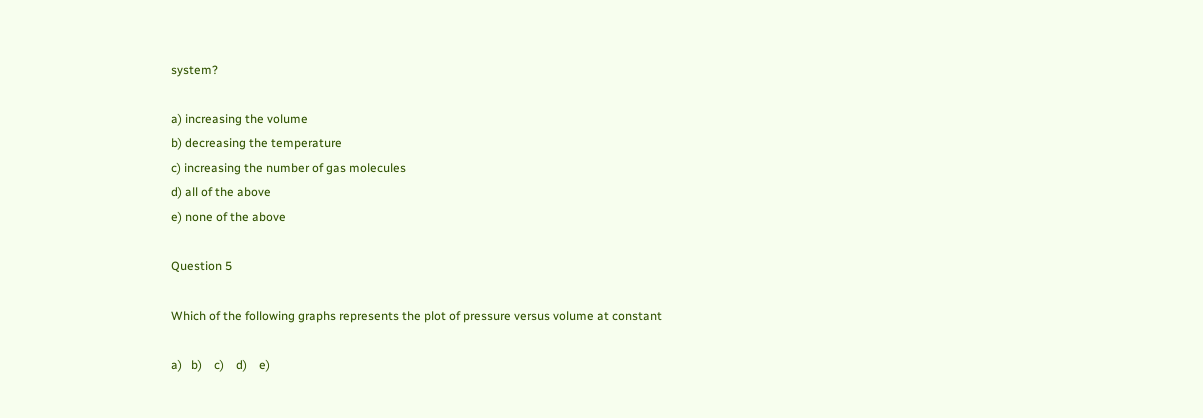system?

a) increasing the volume
b) decreasing the temperature
c) increasing the number of gas molecules
d) all of the above
e) none of the above

Question 5

Which of the following graphs represents the plot of pressure versus volume at constant

a)   b)    c)    d)    e)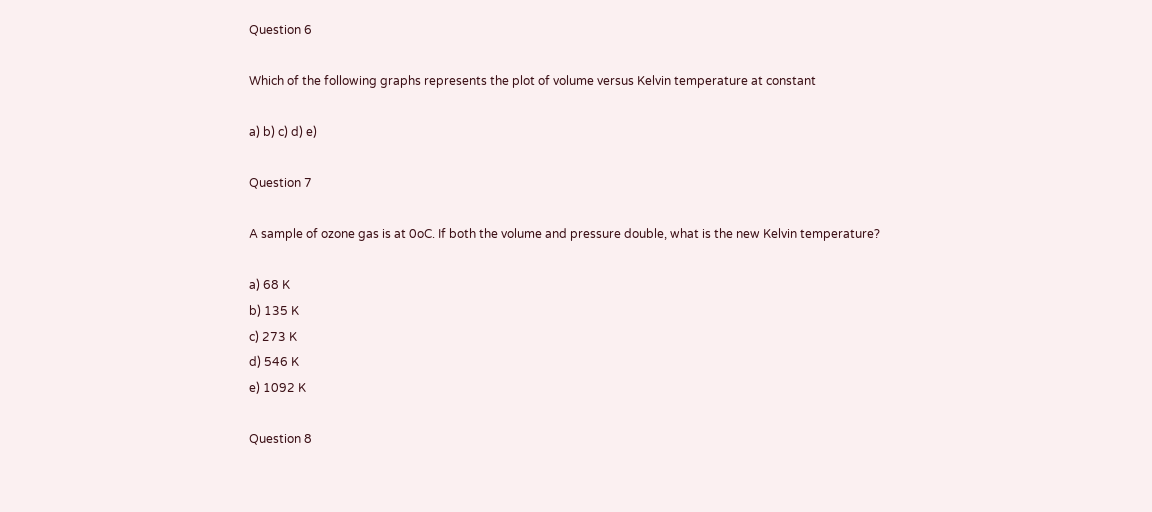Question 6

Which of the following graphs represents the plot of volume versus Kelvin temperature at constant

a) b) c) d) e)

Question 7

A sample of ozone gas is at 0oC. If both the volume and pressure double, what is the new Kelvin temperature?

a) 68 K
b) 135 K
c) 273 K
d) 546 K
e) 1092 K

Question 8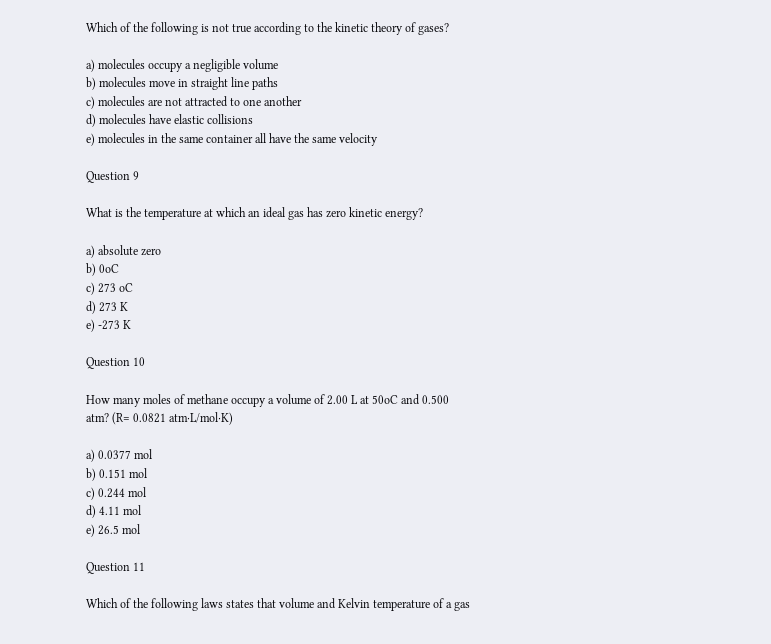Which of the following is not true according to the kinetic theory of gases?

a) molecules occupy a negligible volume
b) molecules move in straight line paths
c) molecules are not attracted to one another
d) molecules have elastic collisions
e) molecules in the same container all have the same velocity

Question 9

What is the temperature at which an ideal gas has zero kinetic energy?

a) absolute zero
b) 0oC
c) 273 oC
d) 273 K
e) -273 K

Question 10

How many moles of methane occupy a volume of 2.00 L at 50oC and 0.500 atm? (R= 0.0821 atm·L/mol·K)

a) 0.0377 mol
b) 0.151 mol
c) 0.244 mol
d) 4.11 mol
e) 26.5 mol

Question 11

Which of the following laws states that volume and Kelvin temperature of a gas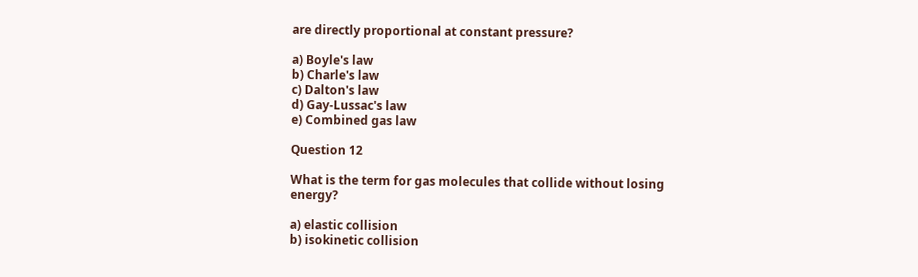are directly proportional at constant pressure?

a) Boyle's law
b) Charle's law
c) Dalton's law
d) Gay-Lussac's law
e) Combined gas law

Question 12

What is the term for gas molecules that collide without losing energy?

a) elastic collision
b) isokinetic collision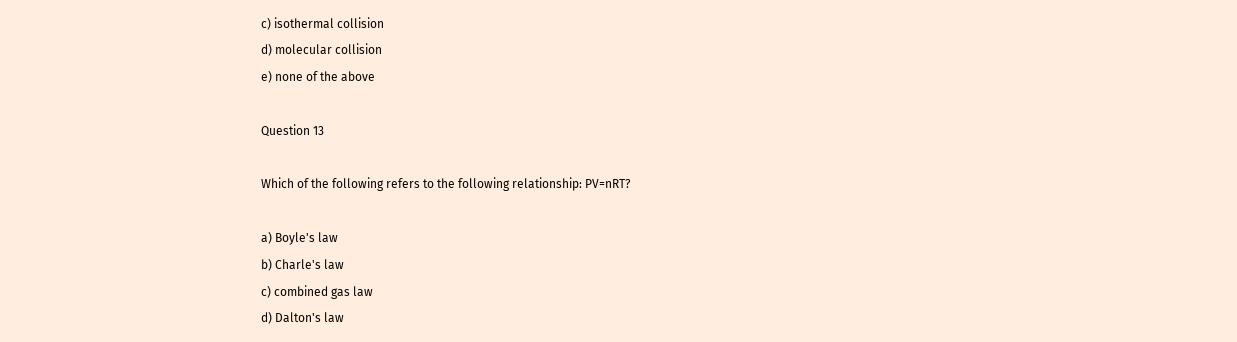c) isothermal collision
d) molecular collision
e) none of the above

Question 13

Which of the following refers to the following relationship: PV=nRT?

a) Boyle's law
b) Charle's law
c) combined gas law
d) Dalton's law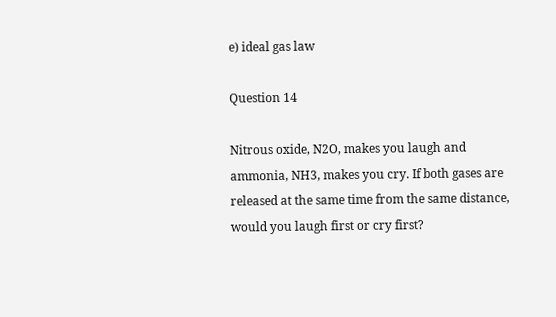e) ideal gas law

Question 14

Nitrous oxide, N2O, makes you laugh and ammonia, NH3, makes you cry. If both gases are released at the same time from the same distance, would you laugh first or cry first?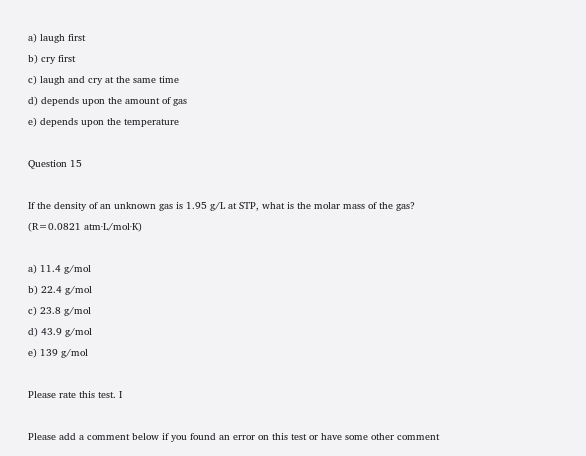a) laugh first
b) cry first
c) laugh and cry at the same time
d) depends upon the amount of gas
e) depends upon the temperature

Question 15

If the density of an unknown gas is 1.95 g/L at STP, what is the molar mass of the gas?
(R=0.0821 atm·L/mol·K)

a) 11.4 g/mol
b) 22.4 g/mol
c) 23.8 g/mol
d) 43.9 g/mol
e) 139 g/mol

Please rate this test. I

Please add a comment below if you found an error on this test or have some other comment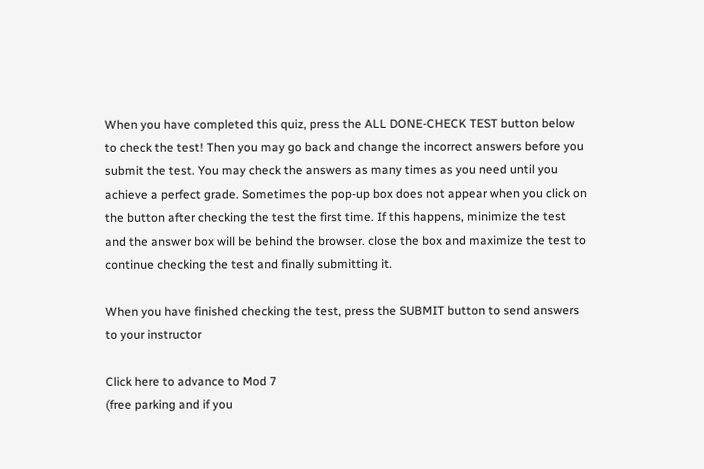When you have completed this quiz, press the ALL DONE-CHECK TEST button below to check the test! Then you may go back and change the incorrect answers before you submit the test. You may check the answers as many times as you need until you achieve a perfect grade. Sometimes the pop-up box does not appear when you click on the button after checking the test the first time. If this happens, minimize the test and the answer box will be behind the browser. close the box and maximize the test to continue checking the test and finally submitting it.

When you have finished checking the test, press the SUBMIT button to send answers to your instructor

Click here to advance to Mod 7
(free parking and if you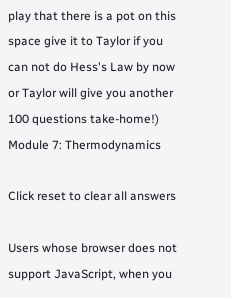play that there is a pot on this space give it to Taylor if you can not do Hess's Law by now or Taylor will give you another 100 questions take-home!)
Module 7: Thermodynamics

Click reset to clear all answers

Users whose browser does not support JavaScript, when you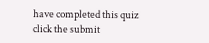have completed this quiz click the submit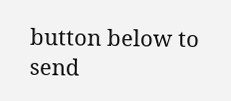button below to send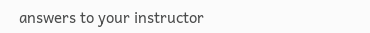answers to your instructor